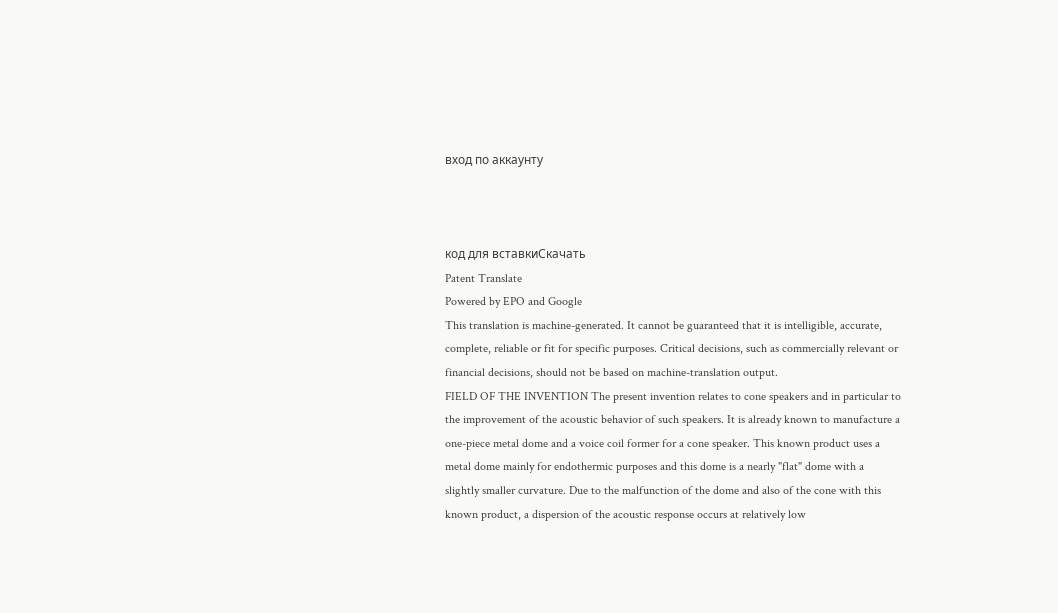вход по аккаунту



код для вставкиСкачать
Patent Translate
Powered by EPO and Google
This translation is machine-generated. It cannot be guaranteed that it is intelligible, accurate,
complete, reliable or fit for specific purposes. Critical decisions, such as commercially relevant or
financial decisions, should not be based on machine-translation output.
FIELD OF THE INVENTION The present invention relates to cone speakers and in particular to
the improvement of the acoustic behavior of such speakers. It is already known to manufacture a
one-piece metal dome and a voice coil former for a cone speaker. This known product uses a
metal dome mainly for endothermic purposes and this dome is a nearly "flat" dome with a
slightly smaller curvature. Due to the malfunction of the dome and also of the cone with this
known product, a dispersion of the acoustic response occurs at relatively low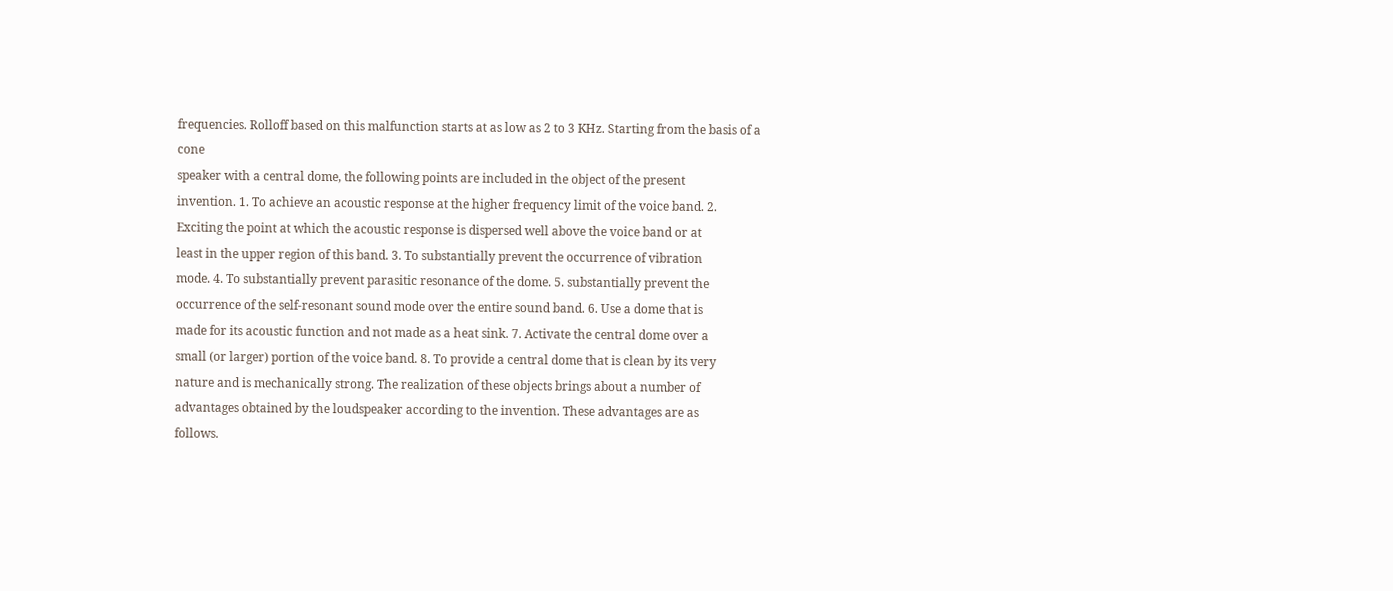frequencies. Rolloff based on this malfunction starts at as low as 2 to 3 KHz. Starting from the basis of a cone
speaker with a central dome, the following points are included in the object of the present
invention. 1. To achieve an acoustic response at the higher frequency limit of the voice band. 2.
Exciting the point at which the acoustic response is dispersed well above the voice band or at
least in the upper region of this band. 3. To substantially prevent the occurrence of vibration
mode. 4. To substantially prevent parasitic resonance of the dome. 5. substantially prevent the
occurrence of the self-resonant sound mode over the entire sound band. 6. Use a dome that is
made for its acoustic function and not made as a heat sink. 7. Activate the central dome over a
small (or larger) portion of the voice band. 8. To provide a central dome that is clean by its very
nature and is mechanically strong. The realization of these objects brings about a number of
advantages obtained by the loudspeaker according to the invention. These advantages are as
follows.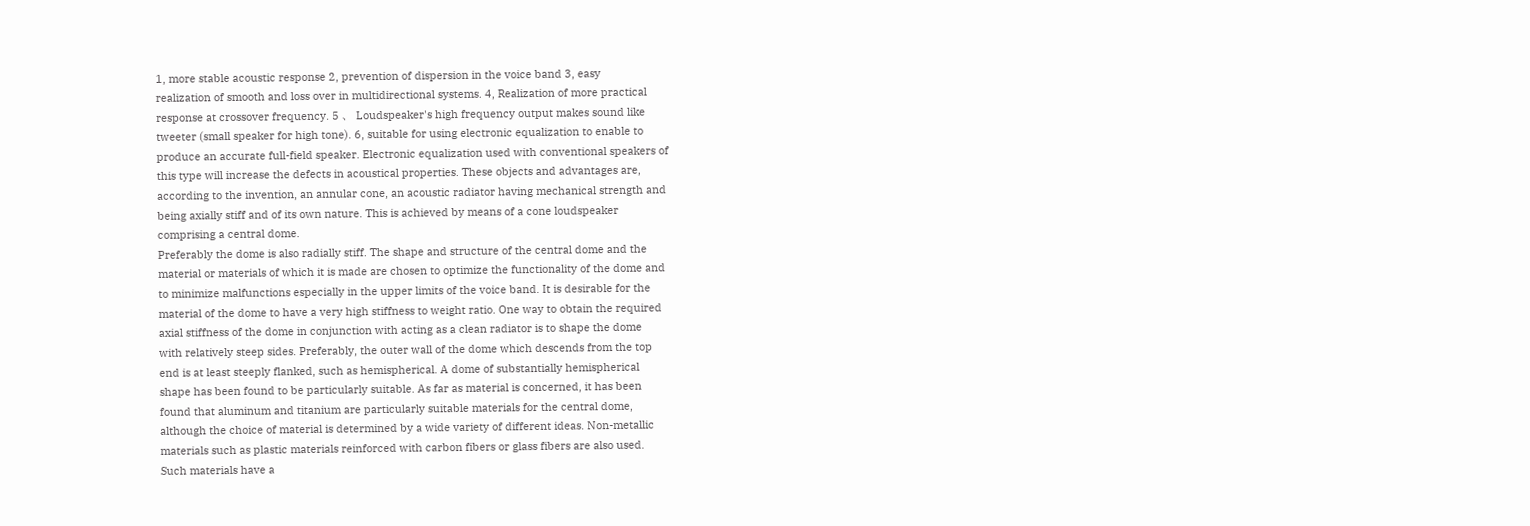1, more stable acoustic response 2, prevention of dispersion in the voice band 3, easy
realization of smooth and loss over in multidirectional systems. 4, Realization of more practical
response at crossover frequency. 5 、 Loudspeaker's high frequency output makes sound like
tweeter (small speaker for high tone). 6, suitable for using electronic equalization to enable to
produce an accurate full-field speaker. Electronic equalization used with conventional speakers of
this type will increase the defects in acoustical properties. These objects and advantages are,
according to the invention, an annular cone, an acoustic radiator having mechanical strength and
being axially stiff and of its own nature. This is achieved by means of a cone loudspeaker
comprising a central dome.
Preferably the dome is also radially stiff. The shape and structure of the central dome and the
material or materials of which it is made are chosen to optimize the functionality of the dome and
to minimize malfunctions especially in the upper limits of the voice band. It is desirable for the
material of the dome to have a very high stiffness to weight ratio. One way to obtain the required
axial stiffness of the dome in conjunction with acting as a clean radiator is to shape the dome
with relatively steep sides. Preferably, the outer wall of the dome which descends from the top
end is at least steeply flanked, such as hemispherical. A dome of substantially hemispherical
shape has been found to be particularly suitable. As far as material is concerned, it has been
found that aluminum and titanium are particularly suitable materials for the central dome,
although the choice of material is determined by a wide variety of different ideas. Non-metallic
materials such as plastic materials reinforced with carbon fibers or glass fibers are also used.
Such materials have a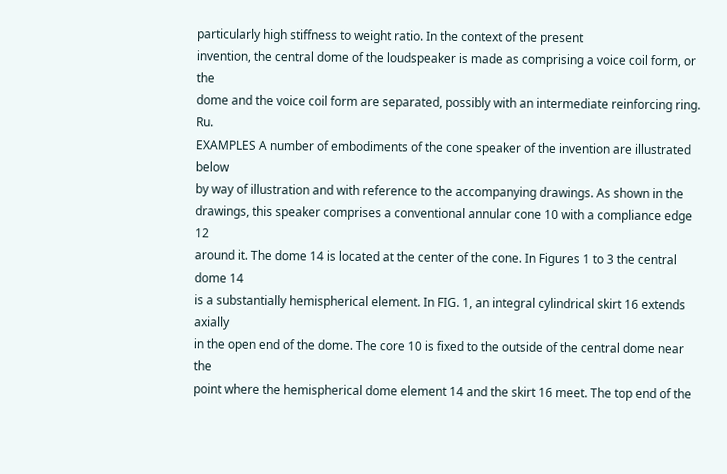particularly high stiffness to weight ratio. In the context of the present
invention, the central dome of the loudspeaker is made as comprising a voice coil form, or the
dome and the voice coil form are separated, possibly with an intermediate reinforcing ring. Ru.
EXAMPLES A number of embodiments of the cone speaker of the invention are illustrated below
by way of illustration and with reference to the accompanying drawings. As shown in the
drawings, this speaker comprises a conventional annular cone 10 with a compliance edge 12
around it. The dome 14 is located at the center of the cone. In Figures 1 to 3 the central dome 14
is a substantially hemispherical element. In FIG. 1, an integral cylindrical skirt 16 extends axially
in the open end of the dome. The core 10 is fixed to the outside of the central dome near the
point where the hemispherical dome element 14 and the skirt 16 meet. The top end of the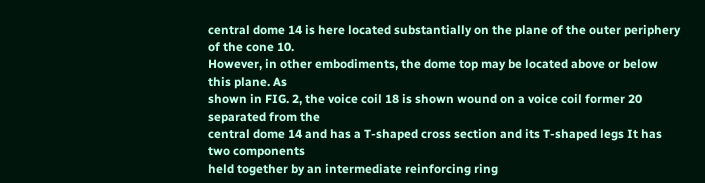central dome 14 is here located substantially on the plane of the outer periphery of the cone 10.
However, in other embodiments, the dome top may be located above or below this plane. As
shown in FIG. 2, the voice coil 18 is shown wound on a voice coil former 20 separated from the
central dome 14 and has a T-shaped cross section and its T-shaped legs It has two components
held together by an intermediate reinforcing ring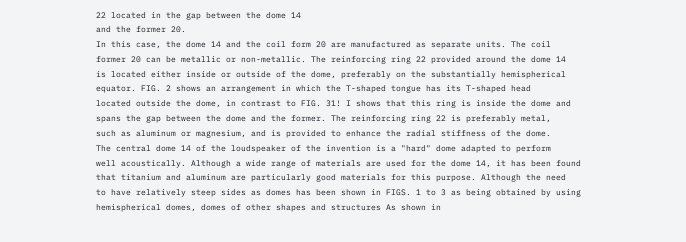22 located in the gap between the dome 14
and the former 20.
In this case, the dome 14 and the coil form 20 are manufactured as separate units. The coil
former 20 can be metallic or non-metallic. The reinforcing ring 22 provided around the dome 14
is located either inside or outside of the dome, preferably on the substantially hemispherical
equator. FIG. 2 shows an arrangement in which the T-shaped tongue has its T-shaped head
located outside the dome, in contrast to FIG. 31! I shows that this ring is inside the dome and
spans the gap between the dome and the former. The reinforcing ring 22 is preferably metal,
such as aluminum or magnesium, and is provided to enhance the radial stiffness of the dome.
The central dome 14 of the loudspeaker of the invention is a "hard" dome adapted to perform
well acoustically. Although a wide range of materials are used for the dome 14, it has been found
that titanium and aluminum are particularly good materials for this purpose. Although the need
to have relatively steep sides as domes has been shown in FIGS. 1 to 3 as being obtained by using
hemispherical domes, domes of other shapes and structures As shown in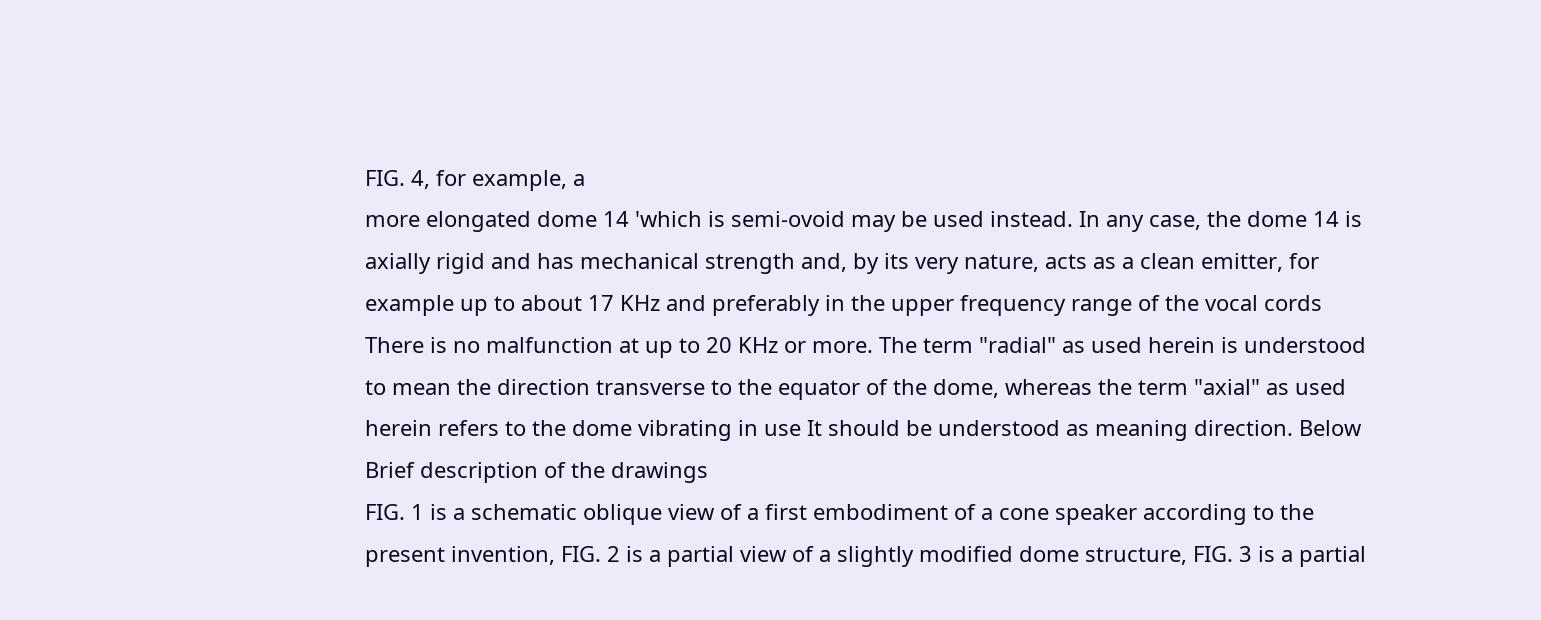FIG. 4, for example, a
more elongated dome 14 'which is semi-ovoid may be used instead. In any case, the dome 14 is
axially rigid and has mechanical strength and, by its very nature, acts as a clean emitter, for
example up to about 17 KHz and preferably in the upper frequency range of the vocal cords
There is no malfunction at up to 20 KHz or more. The term "radial" as used herein is understood
to mean the direction transverse to the equator of the dome, whereas the term "axial" as used
herein refers to the dome vibrating in use It should be understood as meaning direction. Below
Brief description of the drawings
FIG. 1 is a schematic oblique view of a first embodiment of a cone speaker according to the
present invention, FIG. 2 is a partial view of a slightly modified dome structure, FIG. 3 is a partial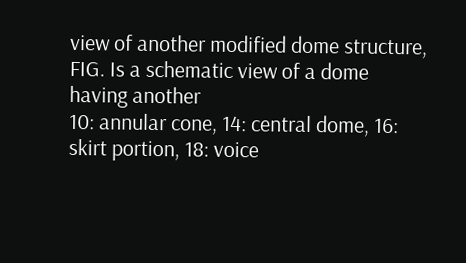view of another modified dome structure, FIG. Is a schematic view of a dome having another
10: annular cone, 14: central dome, 16: skirt portion, 18: voice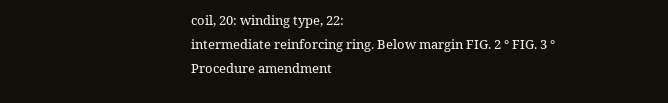coil, 20: winding type, 22:
intermediate reinforcing ring. Below margin FIG. 2 ° FIG. 3 ° Procedure amendment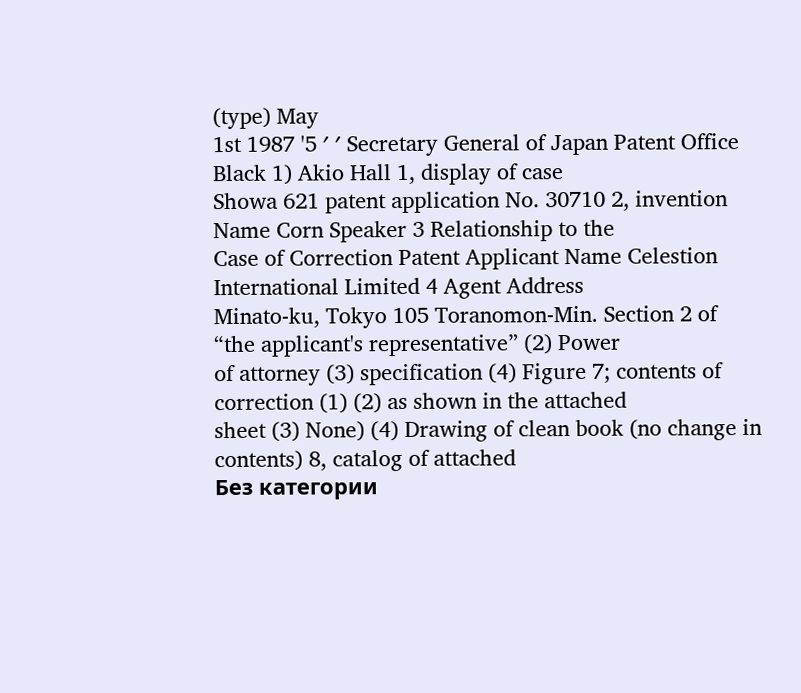(type) May
1st 1987 '5 ′ ′ Secretary General of Japan Patent Office Black 1) Akio Hall 1, display of case
Showa 621 patent application No. 30710 2, invention Name Corn Speaker 3 Relationship to the
Case of Correction Patent Applicant Name Celestion International Limited 4 Agent Address
Minato-ku, Tokyo 105 Toranomon-Min. Section 2 of “the applicant's representative” (2) Power
of attorney (3) specification (4) Figure 7; contents of correction (1) (2) as shown in the attached
sheet (3) None) (4) Drawing of clean book (no change in contents) 8, catalog of attached
Без категории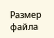Размер файла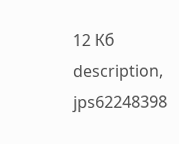12 Кб
description, jps62248398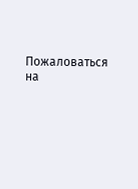Пожаловаться на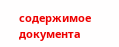содержимое документа